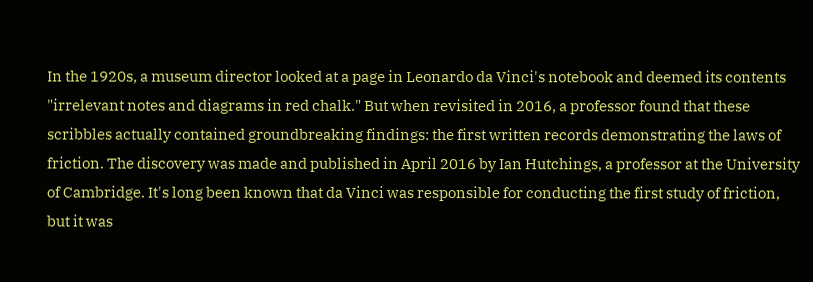In the 1920s, a museum director looked at a page in Leonardo da Vinci's notebook and deemed its contents "irrelevant notes and diagrams in red chalk." But when revisited in 2016, a professor found that these scribbles actually contained groundbreaking findings: the first written records demonstrating the laws of friction. The discovery was made and published in April 2016 by Ian Hutchings, a professor at the University of Cambridge. It's long been known that da Vinci was responsible for conducting the first study of friction, but it was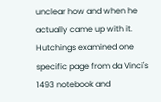unclear how and when he actually came up with it. Hutchings examined one specific page from da Vinci's 1493 notebook and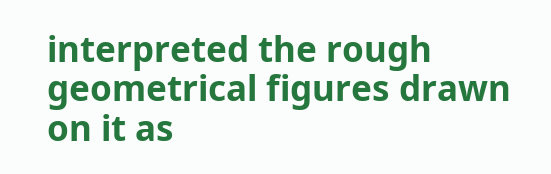interpreted the rough geometrical figures drawn on it as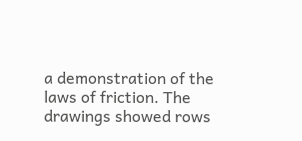a demonstration of the laws of friction. The drawings showed rows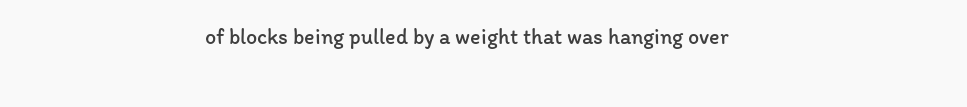of blocks being pulled by a weight that was hanging over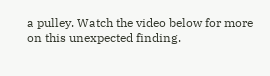a pulley. Watch the video below for more on this unexpected finding.